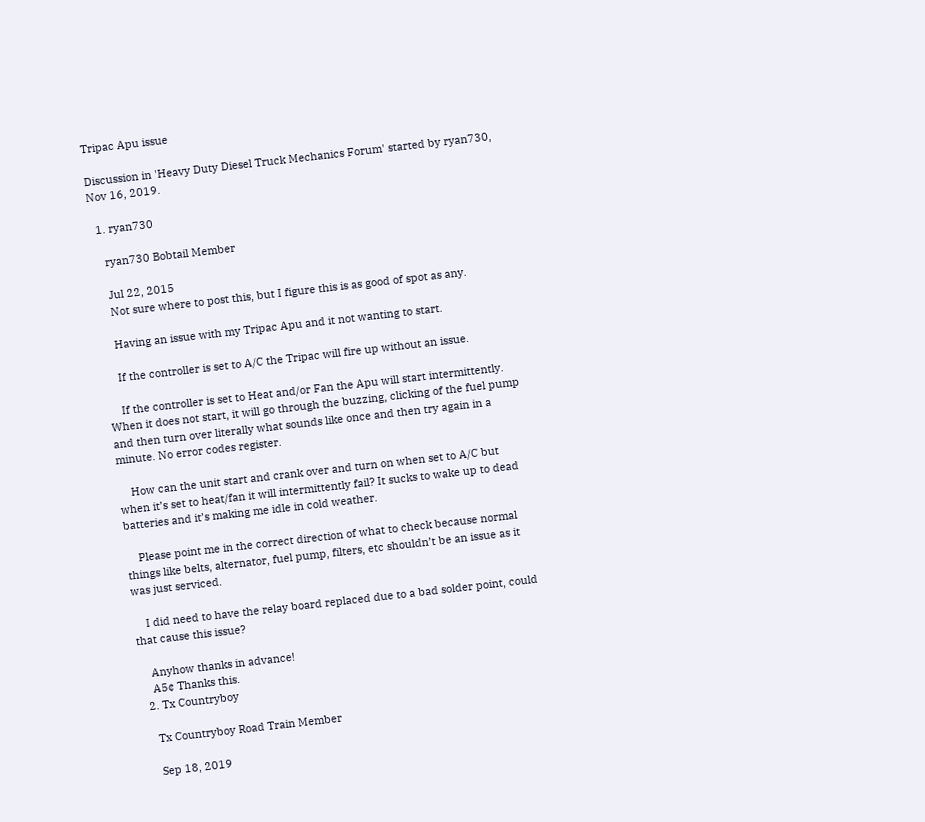Tripac Apu issue

Discussion in 'Heavy Duty Diesel Truck Mechanics Forum' started by ryan730, Nov 16, 2019.

  1. ryan730

    ryan730 Bobtail Member

    Jul 22, 2015
    Not sure where to post this, but I figure this is as good of spot as any.

    Having an issue with my Tripac Apu and it not wanting to start.

    If the controller is set to A/C the Tripac will fire up without an issue.

    If the controller is set to Heat and/or Fan the Apu will start intermittently. When it does not start, it will go through the buzzing, clicking of the fuel pump and then turn over literally what sounds like once and then try again in a minute. No error codes register.

    How can the unit start and crank over and turn on when set to A/C but when it’s set to heat/fan it will intermittently fail? It sucks to wake up to dead batteries and it’s making me idle in cold weather.

    Please point me in the correct direction of what to check because normal things like belts, alternator, fuel pump, filters, etc shouldn’t be an issue as it was just serviced.

    I did need to have the relay board replaced due to a bad solder point, could that cause this issue?

    Anyhow thanks in advance!
    A5¢ Thanks this.
  2. Tx Countryboy

    Tx Countryboy Road Train Member

    Sep 18, 2019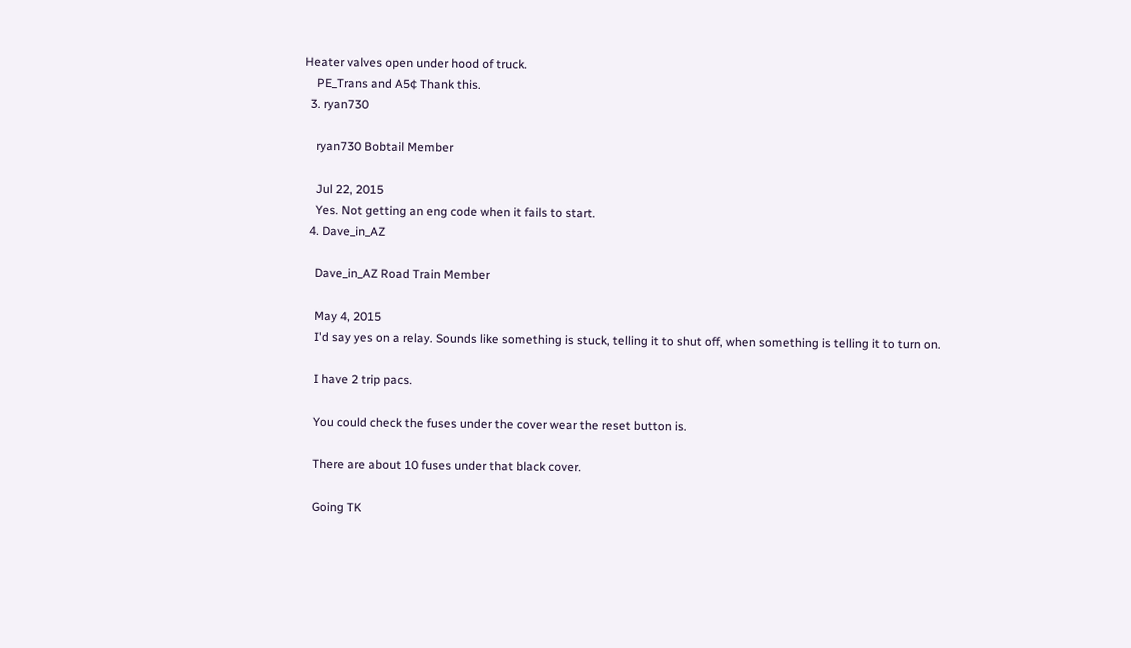Heater valves open under hood of truck.
    PE_Trans and A5¢ Thank this.
  3. ryan730

    ryan730 Bobtail Member

    Jul 22, 2015
    Yes. Not getting an eng code when it fails to start.
  4. Dave_in_AZ

    Dave_in_AZ Road Train Member

    May 4, 2015
    I'd say yes on a relay. Sounds like something is stuck, telling it to shut off, when something is telling it to turn on.

    I have 2 trip pacs.

    You could check the fuses under the cover wear the reset button is.

    There are about 10 fuses under that black cover.

    Going TK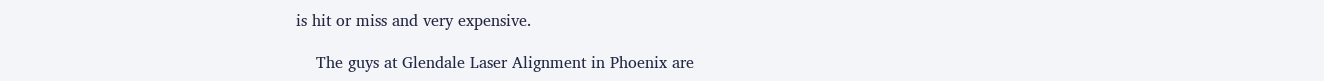is hit or miss and very expensive.

    The guys at Glendale Laser Alignment in Phoenix are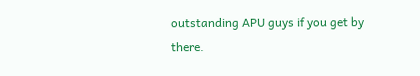outstanding APU guys if you get by there.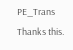PE_Trans Thanks this.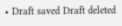• Draft saved Draft deleted